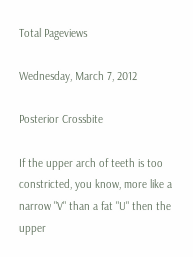Total Pageviews

Wednesday, March 7, 2012

Posterior Crossbite

If the upper arch of teeth is too constricted, you know, more like a narrow "V" than a fat "U" then the upper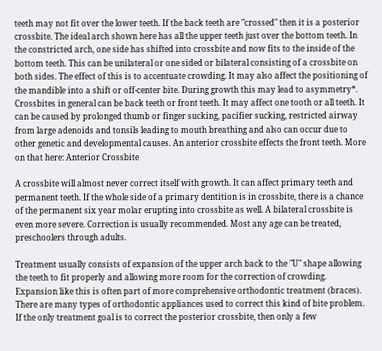teeth may not fit over the lower teeth. If the back teeth are "crossed" then it is a posterior crossbite. The ideal arch shown here has all the upper teeth just over the bottom teeth. In the constricted arch, one side has shifted into crossbite and now fits to the inside of the bottom teeth. This can be unilateral or one sided or bilateral consisting of a crossbite on both sides. The effect of this is to accentuate crowding. It may also affect the positioning of the mandible into a shift or off-center bite. During growth this may lead to asymmetry*. Crossbites in general can be back teeth or front teeth. It may affect one tooth or all teeth. It can be caused by prolonged thumb or finger sucking, pacifier sucking, restricted airway from large adenoids and tonsils leading to mouth breathing and also can occur due to other genetic and developmental causes. An anterior crossbite effects the front teeth. More on that here: Anterior Crossbite

A crossbite will almost never correct itself with growth. It can affect primary teeth and permanent teeth. If the whole side of a primary dentition is in crossbite, there is a chance of the permanent six year molar erupting into crossbite as well. A bilateral crossbite is even more severe. Correction is usually recommended. Most any age can be treated, preschoolers through adults.

Treatment usually consists of expansion of the upper arch back to the "U" shape allowing the teeth to fit properly and allowing more room for the correction of crowding. Expansion like this is often part of more comprehensive orthodontic treatment (braces). There are many types of orthodontic appliances used to correct this kind of bite problem. If the only treatment goal is to correct the posterior crossbite, then only a few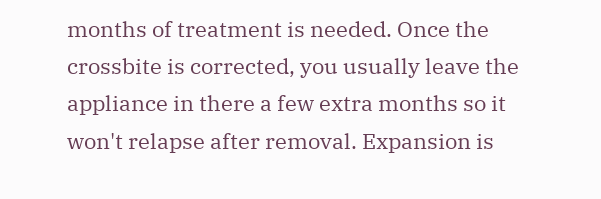months of treatment is needed. Once the crossbite is corrected, you usually leave the appliance in there a few extra months so it won't relapse after removal. Expansion is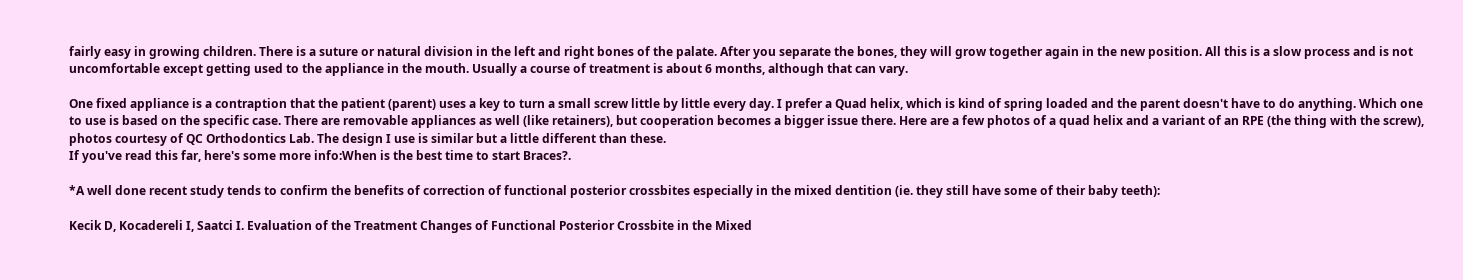fairly easy in growing children. There is a suture or natural division in the left and right bones of the palate. After you separate the bones, they will grow together again in the new position. All this is a slow process and is not uncomfortable except getting used to the appliance in the mouth. Usually a course of treatment is about 6 months, although that can vary.

One fixed appliance is a contraption that the patient (parent) uses a key to turn a small screw little by little every day. I prefer a Quad helix, which is kind of spring loaded and the parent doesn't have to do anything. Which one to use is based on the specific case. There are removable appliances as well (like retainers), but cooperation becomes a bigger issue there. Here are a few photos of a quad helix and a variant of an RPE (the thing with the screw), photos courtesy of QC Orthodontics Lab. The design I use is similar but a little different than these.
If you've read this far, here's some more info:When is the best time to start Braces?.

*A well done recent study tends to confirm the benefits of correction of functional posterior crossbites especially in the mixed dentition (ie. they still have some of their baby teeth):

Kecik D, Kocadereli I, Saatci I. Evaluation of the Treatment Changes of Functional Posterior Crossbite in the Mixed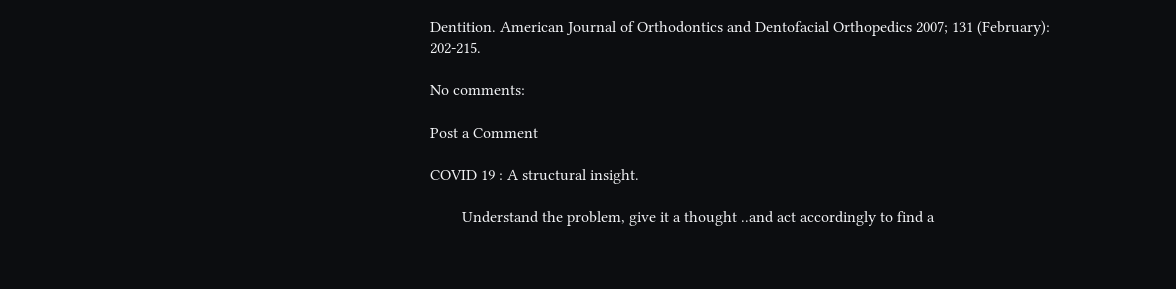Dentition. American Journal of Orthodontics and Dentofacial Orthopedics 2007; 131 (February): 202-215.

No comments:

Post a Comment

COVID 19 : A structural insight.

        Understand the problem, give it a thought ..and act accordingly to find a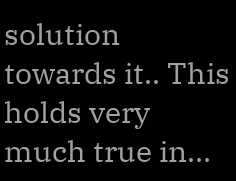solution towards it.. This holds very much true in...